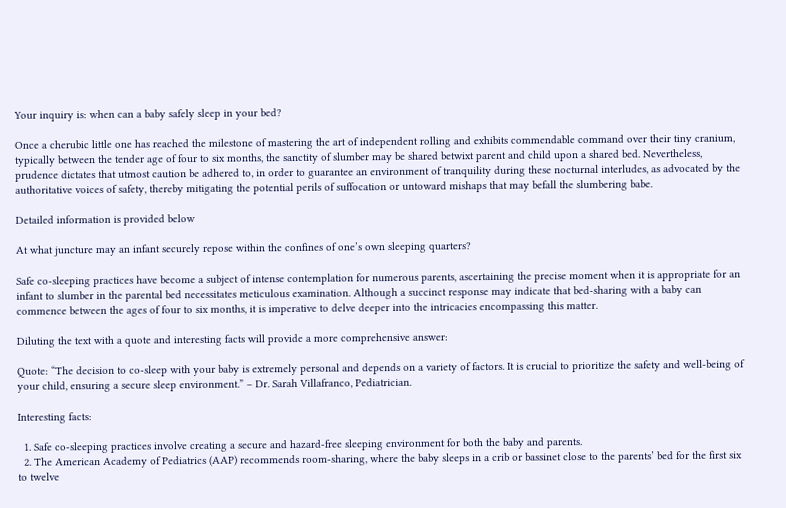Your inquiry is: when can a baby safely sleep in your bed?

Once a cherubic little one has reached the milestone of mastering the art of independent rolling and exhibits commendable command over their tiny cranium, typically between the tender age of four to six months, the sanctity of slumber may be shared betwixt parent and child upon a shared bed. Nevertheless, prudence dictates that utmost caution be adhered to, in order to guarantee an environment of tranquility during these nocturnal interludes, as advocated by the authoritative voices of safety, thereby mitigating the potential perils of suffocation or untoward mishaps that may befall the slumbering babe.

Detailed information is provided below

At what juncture may an infant securely repose within the confines of one’s own sleeping quarters?

Safe co-sleeping practices have become a subject of intense contemplation for numerous parents, ascertaining the precise moment when it is appropriate for an infant to slumber in the parental bed necessitates meticulous examination. Although a succinct response may indicate that bed-sharing with a baby can commence between the ages of four to six months, it is imperative to delve deeper into the intricacies encompassing this matter.

Diluting the text with a quote and interesting facts will provide a more comprehensive answer:

Quote: “The decision to co-sleep with your baby is extremely personal and depends on a variety of factors. It is crucial to prioritize the safety and well-being of your child, ensuring a secure sleep environment.” – Dr. Sarah Villafranco, Pediatrician.

Interesting facts:

  1. Safe co-sleeping practices involve creating a secure and hazard-free sleeping environment for both the baby and parents.
  2. The American Academy of Pediatrics (AAP) recommends room-sharing, where the baby sleeps in a crib or bassinet close to the parents’ bed for the first six to twelve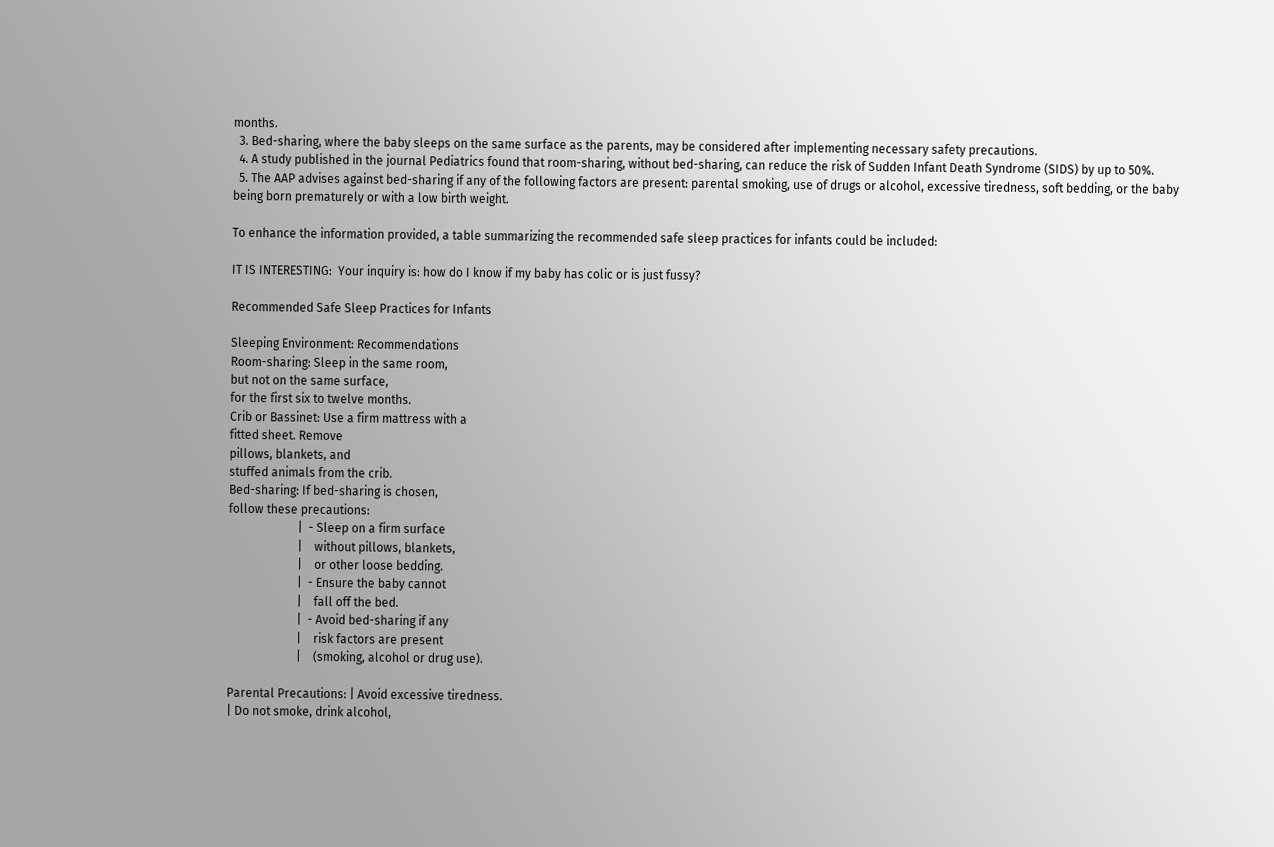months.
  3. Bed-sharing, where the baby sleeps on the same surface as the parents, may be considered after implementing necessary safety precautions.
  4. A study published in the journal Pediatrics found that room-sharing, without bed-sharing, can reduce the risk of Sudden Infant Death Syndrome (SIDS) by up to 50%.
  5. The AAP advises against bed-sharing if any of the following factors are present: parental smoking, use of drugs or alcohol, excessive tiredness, soft bedding, or the baby being born prematurely or with a low birth weight.

To enhance the information provided, a table summarizing the recommended safe sleep practices for infants could be included:

IT IS INTERESTING:  Your inquiry is: how do I know if my baby has colic or is just fussy?

Recommended Safe Sleep Practices for Infants

Sleeping Environment: Recommendations
Room-sharing: Sleep in the same room,
but not on the same surface,
for the first six to twelve months.
Crib or Bassinet: Use a firm mattress with a
fitted sheet. Remove
pillows, blankets, and
stuffed animals from the crib.
Bed-sharing: If bed-sharing is chosen,
follow these precautions:
                       |  - Sleep on a firm surface
                       |    without pillows, blankets,
                       |    or other loose bedding.
                       |  - Ensure the baby cannot
                       |    fall off the bed.
                       |  - Avoid bed-sharing if any
                       |    risk factors are present
                       |    (smoking, alcohol or drug use).

Parental Precautions: | Avoid excessive tiredness.
| Do not smoke, drink alcohol,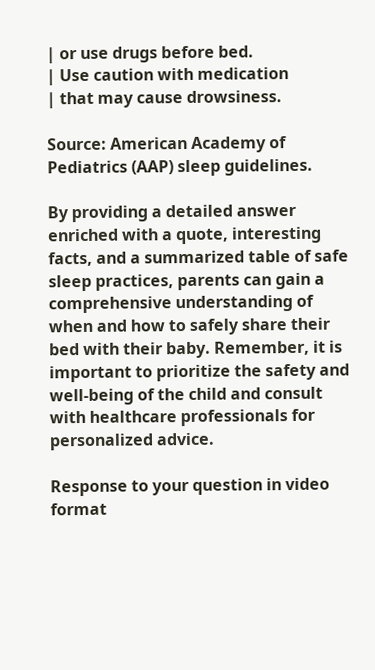| or use drugs before bed.
| Use caution with medication
| that may cause drowsiness.

Source: American Academy of Pediatrics (AAP) sleep guidelines.

By providing a detailed answer enriched with a quote, interesting facts, and a summarized table of safe sleep practices, parents can gain a comprehensive understanding of when and how to safely share their bed with their baby. Remember, it is important to prioritize the safety and well-being of the child and consult with healthcare professionals for personalized advice.

Response to your question in video format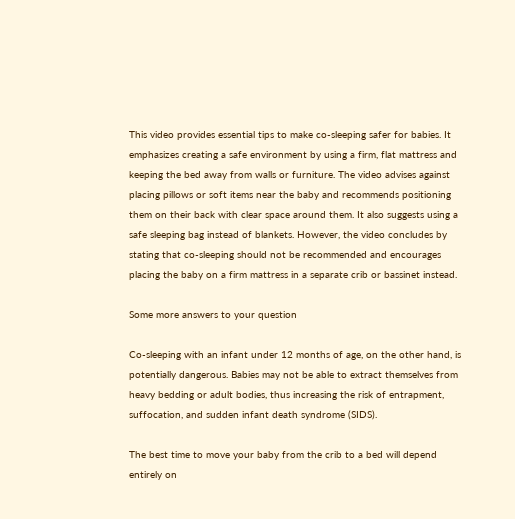This video provides essential tips to make co-sleeping safer for babies. It emphasizes creating a safe environment by using a firm, flat mattress and keeping the bed away from walls or furniture. The video advises against placing pillows or soft items near the baby and recommends positioning them on their back with clear space around them. It also suggests using a safe sleeping bag instead of blankets. However, the video concludes by stating that co-sleeping should not be recommended and encourages placing the baby on a firm mattress in a separate crib or bassinet instead.

Some more answers to your question

Co-sleeping with an infant under 12 months of age, on the other hand, is potentially dangerous. Babies may not be able to extract themselves from heavy bedding or adult bodies, thus increasing the risk of entrapment, suffocation, and sudden infant death syndrome (SIDS).

The best time to move your baby from the crib to a bed will depend entirely on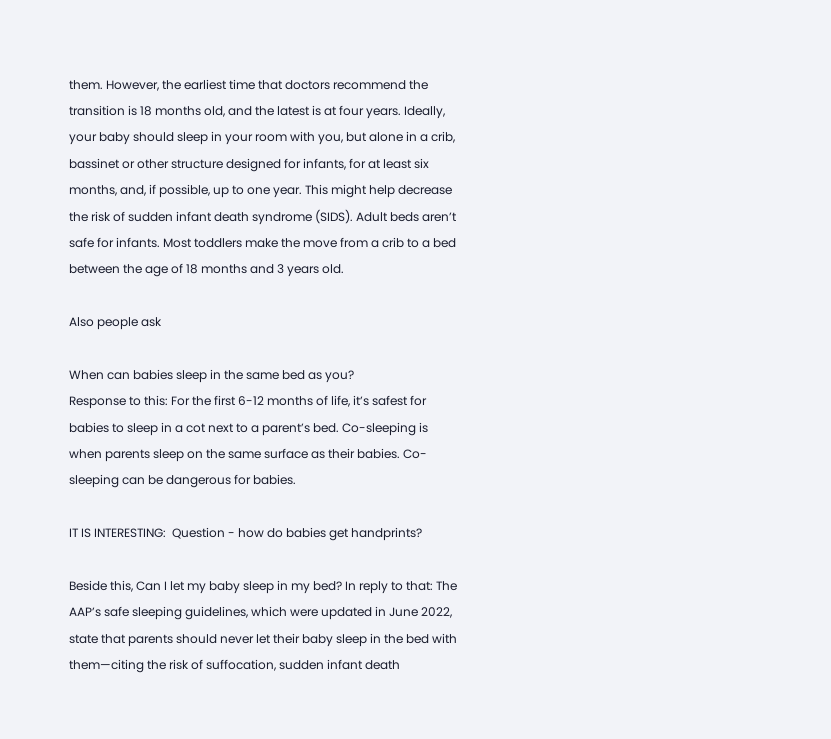them. However, the earliest time that doctors recommend the transition is 18 months old, and the latest is at four years. Ideally, your baby should sleep in your room with you, but alone in a crib, bassinet or other structure designed for infants, for at least six months, and, if possible, up to one year. This might help decrease the risk of sudden infant death syndrome (SIDS). Adult beds aren’t safe for infants. Most toddlers make the move from a crib to a bed between the age of 18 months and 3 years old.

Also people ask

When can babies sleep in the same bed as you?
Response to this: For the first 6-12 months of life, it’s safest for babies to sleep in a cot next to a parent’s bed. Co-sleeping is when parents sleep on the same surface as their babies. Co-sleeping can be dangerous for babies.

IT IS INTERESTING:  Question - how do babies get handprints?

Beside this, Can I let my baby sleep in my bed? In reply to that: The AAP’s safe sleeping guidelines, which were updated in June 2022, state that parents should never let their baby sleep in the bed with them—citing the risk of suffocation, sudden infant death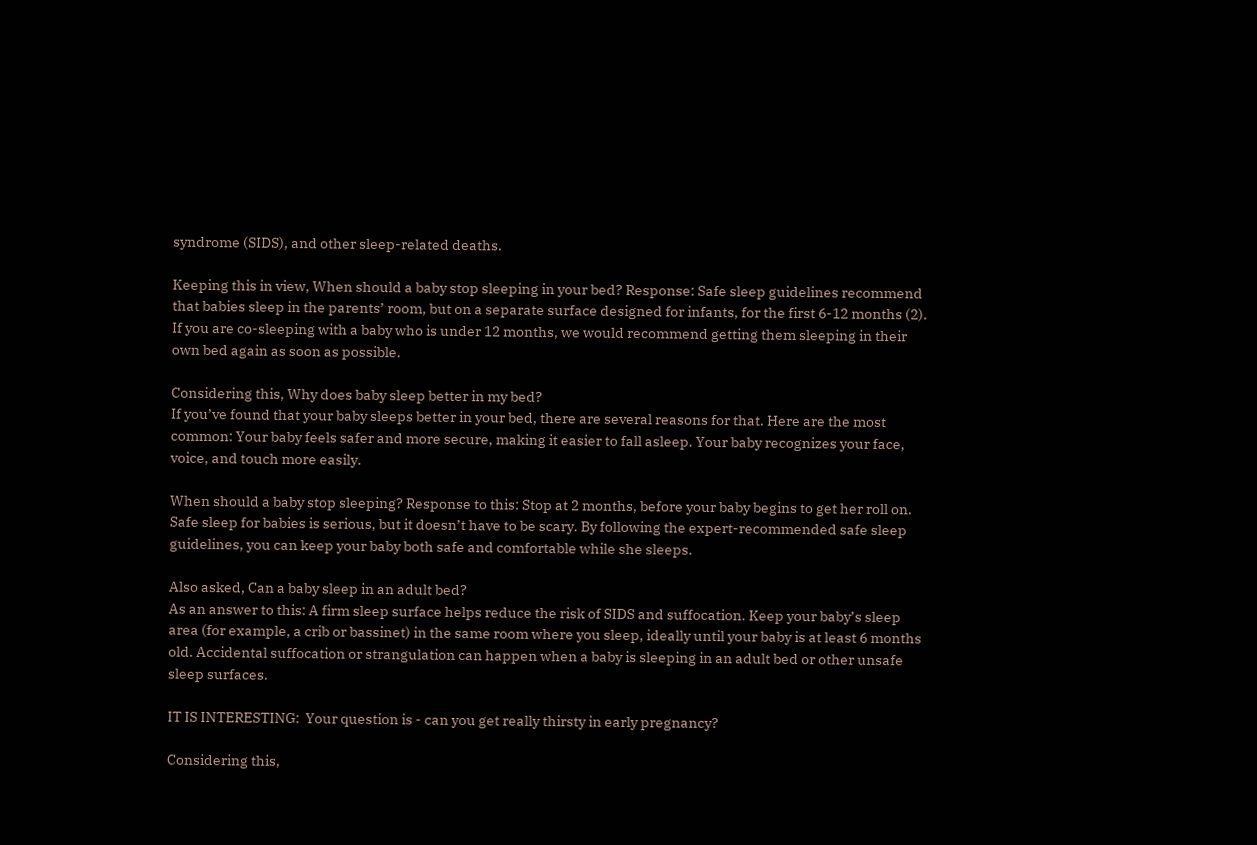syndrome (SIDS), and other sleep-related deaths.

Keeping this in view, When should a baby stop sleeping in your bed? Response: Safe sleep guidelines recommend that babies sleep in the parents’ room, but on a separate surface designed for infants, for the first 6-12 months (2). If you are co-sleeping with a baby who is under 12 months, we would recommend getting them sleeping in their own bed again as soon as possible.

Considering this, Why does baby sleep better in my bed?
If you’ve found that your baby sleeps better in your bed, there are several reasons for that. Here are the most common: Your baby feels safer and more secure, making it easier to fall asleep. Your baby recognizes your face, voice, and touch more easily.

When should a baby stop sleeping? Response to this: Stop at 2 months, before your baby begins to get her roll on. Safe sleep for babies is serious, but it doesn’t have to be scary. By following the expert-recommended safe sleep guidelines, you can keep your baby both safe and comfortable while she sleeps.

Also asked, Can a baby sleep in an adult bed?
As an answer to this: A firm sleep surface helps reduce the risk of SIDS and suffocation. Keep your baby’s sleep area (for example, a crib or bassinet) in the same room where you sleep, ideally until your baby is at least 6 months old. Accidental suffocation or strangulation can happen when a baby is sleeping in an adult bed or other unsafe sleep surfaces.

IT IS INTERESTING:  Your question is - can you get really thirsty in early pregnancy?

Considering this,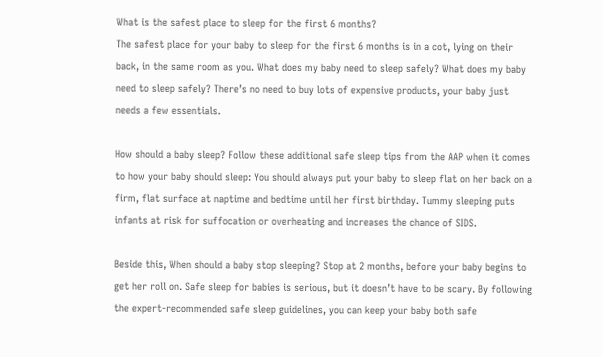What is the safest place to sleep for the first 6 months?
The safest place for your baby to sleep for the first 6 months is in a cot, lying on their back, in the same room as you. What does my baby need to sleep safely? What does my baby need to sleep safely? There’s no need to buy lots of expensive products, your baby just needs a few essentials.

How should a baby sleep? Follow these additional safe sleep tips from the AAP when it comes to how your baby should sleep: You should always put your baby to sleep flat on her back on a firm, flat surface at naptime and bedtime until her first birthday. Tummy sleeping puts infants at risk for suffocation or overheating and increases the chance of SIDS.

Beside this, When should a baby stop sleeping? Stop at 2 months, before your baby begins to get her roll on. Safe sleep for babies is serious, but it doesn’t have to be scary. By following the expert-recommended safe sleep guidelines, you can keep your baby both safe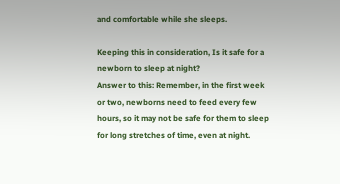and comfortable while she sleeps.

Keeping this in consideration, Is it safe for a newborn to sleep at night?
Answer to this: Remember, in the first week or two, newborns need to feed every few hours, so it may not be safe for them to sleep for long stretches of time, even at night.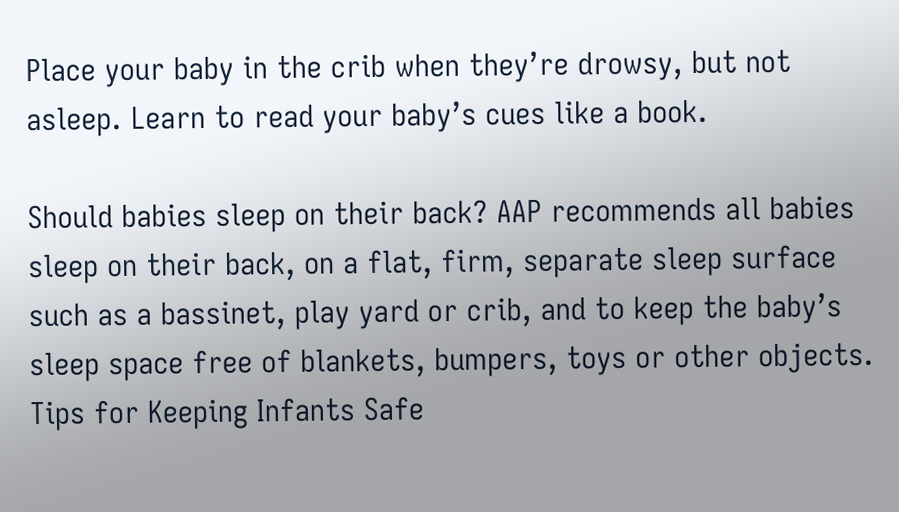Place your baby in the crib when they’re drowsy, but not asleep. Learn to read your baby’s cues like a book.

Should babies sleep on their back? AAP recommends all babies sleep on their back, on a flat, firm, separate sleep surface such as a bassinet, play yard or crib, and to keep the baby’s sleep space free of blankets, bumpers, toys or other objects. Tips for Keeping Infants Safe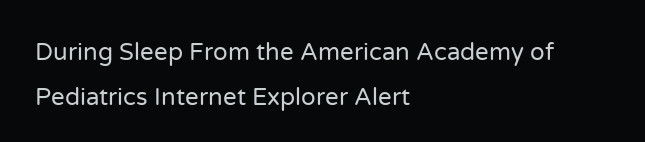During Sleep From the American Academy of Pediatrics Internet Explorer Alert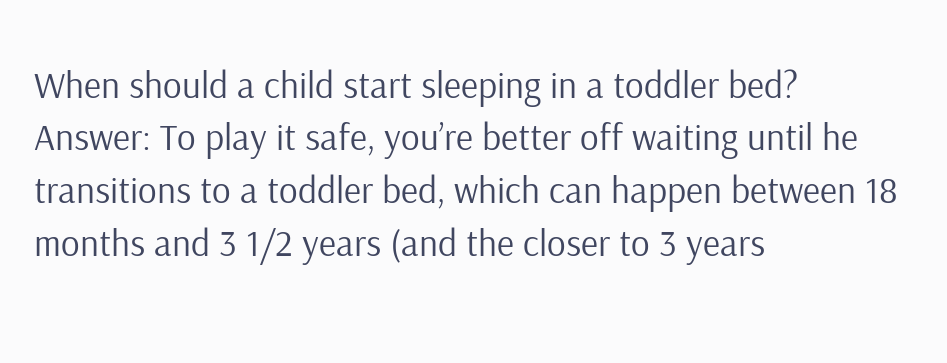When should a child start sleeping in a toddler bed?
Answer: To play it safe, you’re better off waiting until he transitions to a toddler bed, which can happen between 18 months and 3 1/2 years (and the closer to 3 years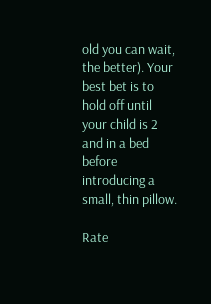old you can wait, the better). Your best bet is to hold off until your child is 2 and in a bed before introducing a small, thin pillow.

Rate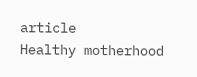article
Healthy motherhood